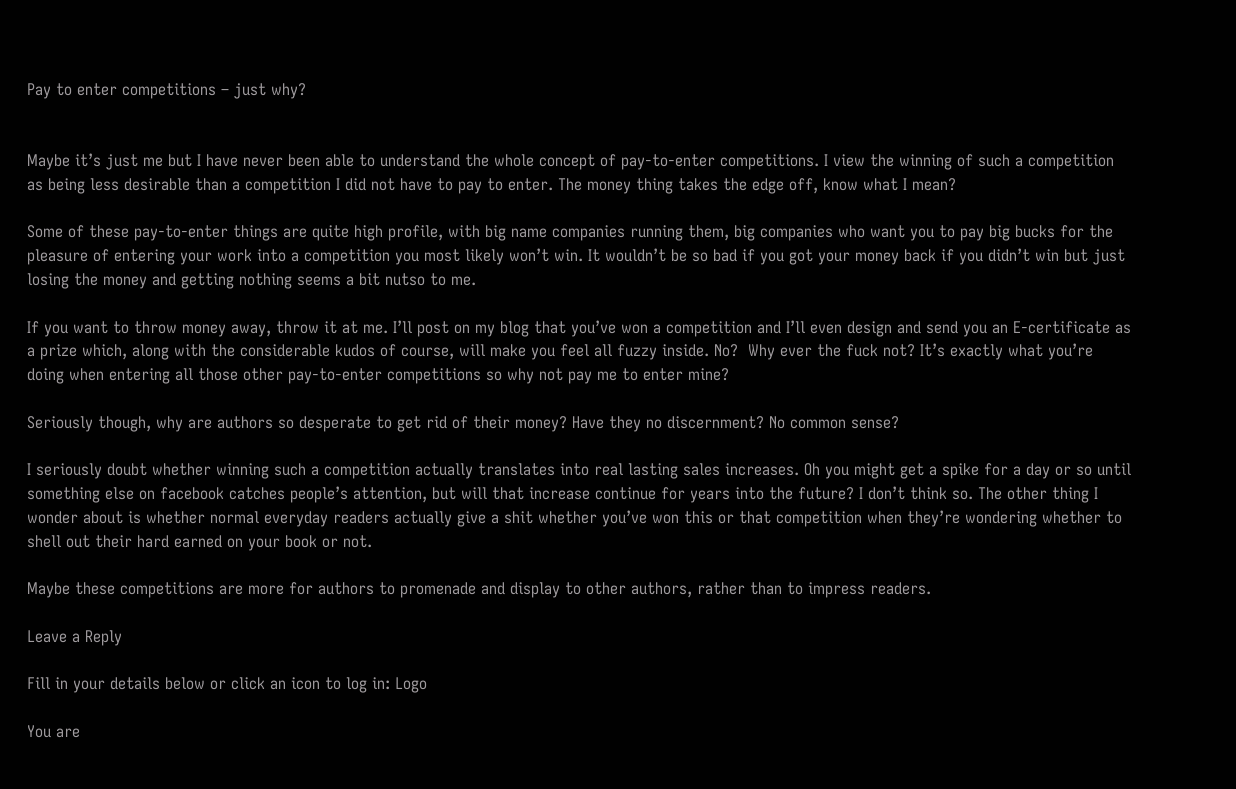Pay to enter competitions – just why?


Maybe it’s just me but I have never been able to understand the whole concept of pay-to-enter competitions. I view the winning of such a competition as being less desirable than a competition I did not have to pay to enter. The money thing takes the edge off, know what I mean?

Some of these pay-to-enter things are quite high profile, with big name companies running them, big companies who want you to pay big bucks for the pleasure of entering your work into a competition you most likely won’t win. It wouldn’t be so bad if you got your money back if you didn’t win but just losing the money and getting nothing seems a bit nutso to me.

If you want to throw money away, throw it at me. I’ll post on my blog that you’ve won a competition and I’ll even design and send you an E-certificate as a prize which, along with the considerable kudos of course, will make you feel all fuzzy inside. No?  Why ever the fuck not? It’s exactly what you’re doing when entering all those other pay-to-enter competitions so why not pay me to enter mine?

Seriously though, why are authors so desperate to get rid of their money? Have they no discernment? No common sense?

I seriously doubt whether winning such a competition actually translates into real lasting sales increases. Oh you might get a spike for a day or so until something else on facebook catches people’s attention, but will that increase continue for years into the future? I don’t think so. The other thing I wonder about is whether normal everyday readers actually give a shit whether you’ve won this or that competition when they’re wondering whether to shell out their hard earned on your book or not.

Maybe these competitions are more for authors to promenade and display to other authors, rather than to impress readers.

Leave a Reply

Fill in your details below or click an icon to log in: Logo

You are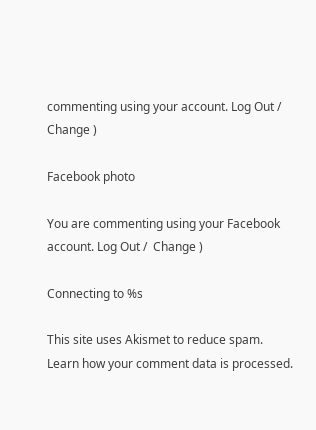commenting using your account. Log Out /  Change )

Facebook photo

You are commenting using your Facebook account. Log Out /  Change )

Connecting to %s

This site uses Akismet to reduce spam. Learn how your comment data is processed.